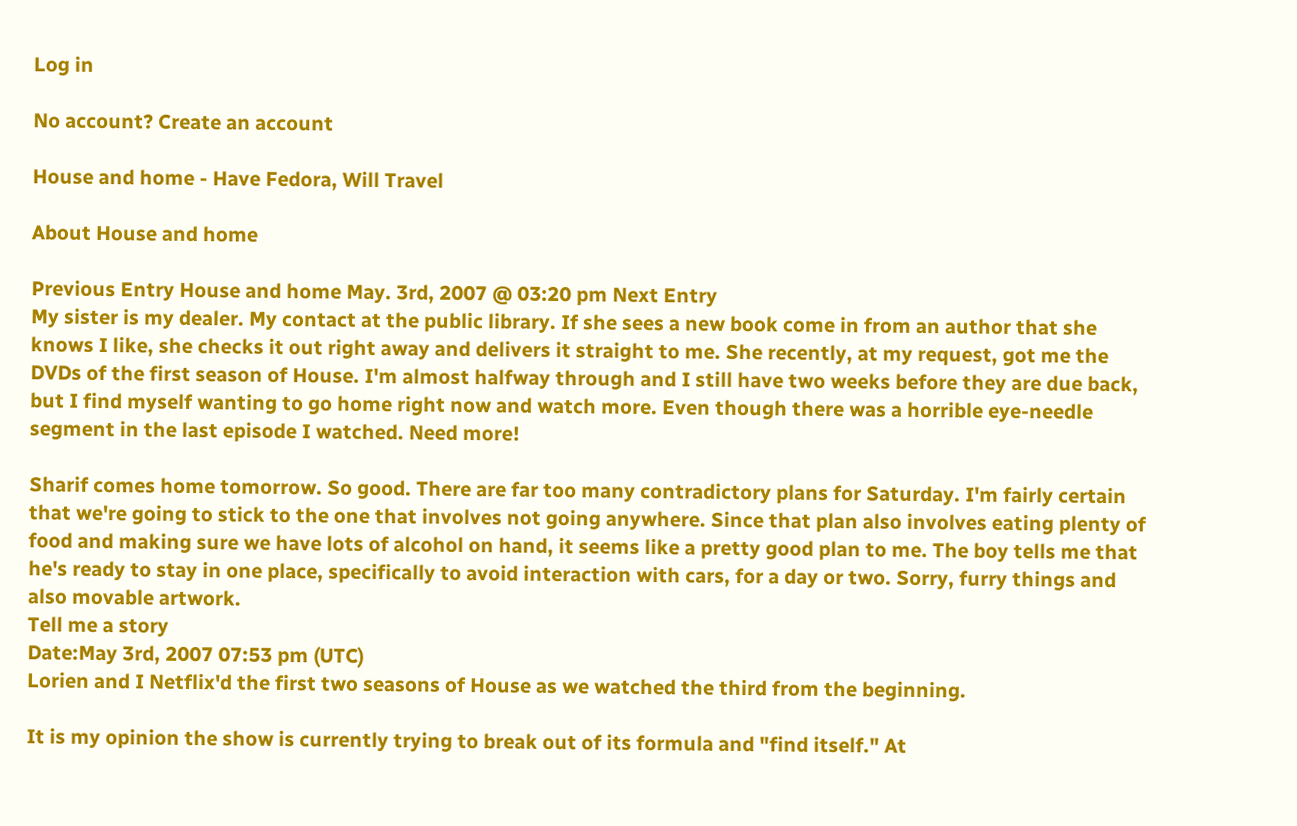Log in

No account? Create an account

House and home - Have Fedora, Will Travel

About House and home

Previous Entry House and home May. 3rd, 2007 @ 03:20 pm Next Entry
My sister is my dealer. My contact at the public library. If she sees a new book come in from an author that she knows I like, she checks it out right away and delivers it straight to me. She recently, at my request, got me the DVDs of the first season of House. I'm almost halfway through and I still have two weeks before they are due back, but I find myself wanting to go home right now and watch more. Even though there was a horrible eye-needle segment in the last episode I watched. Need more!

Sharif comes home tomorrow. So good. There are far too many contradictory plans for Saturday. I'm fairly certain that we're going to stick to the one that involves not going anywhere. Since that plan also involves eating plenty of food and making sure we have lots of alcohol on hand, it seems like a pretty good plan to me. The boy tells me that he's ready to stay in one place, specifically to avoid interaction with cars, for a day or two. Sorry, furry things and also movable artwork.
Tell me a story
Date:May 3rd, 2007 07:53 pm (UTC)
Lorien and I Netflix'd the first two seasons of House as we watched the third from the beginning.

It is my opinion the show is currently trying to break out of its formula and "find itself." At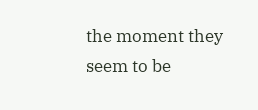the moment they seem to be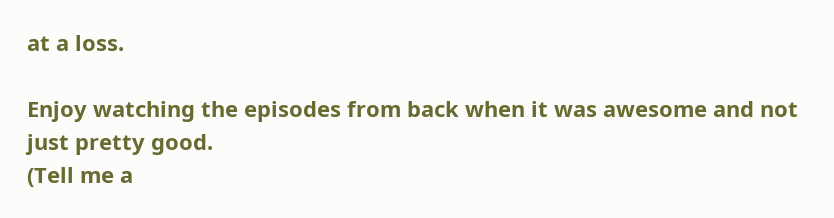at a loss.

Enjoy watching the episodes from back when it was awesome and not just pretty good.
(Tell me a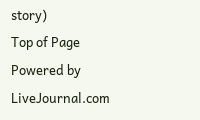story)
Top of Page Powered by LiveJournal.com